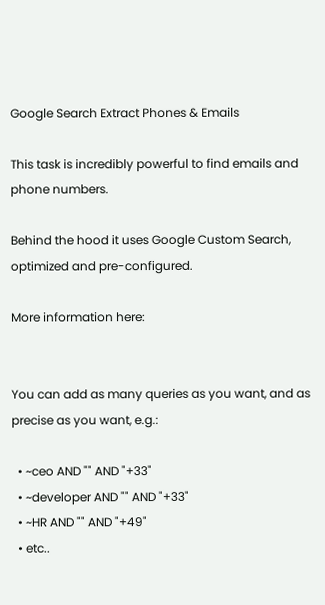Google Search Extract Phones & Emails

This task is incredibly powerful to find emails and phone numbers.

Behind the hood it uses Google Custom Search, optimized and pre-configured.

More information here:


You can add as many queries as you want, and as precise as you want, e.g.:

  • ~ceo AND "" AND "+33"
  • ~developer AND "" AND "+33"
  • ~HR AND "" AND "+49"
  • etc..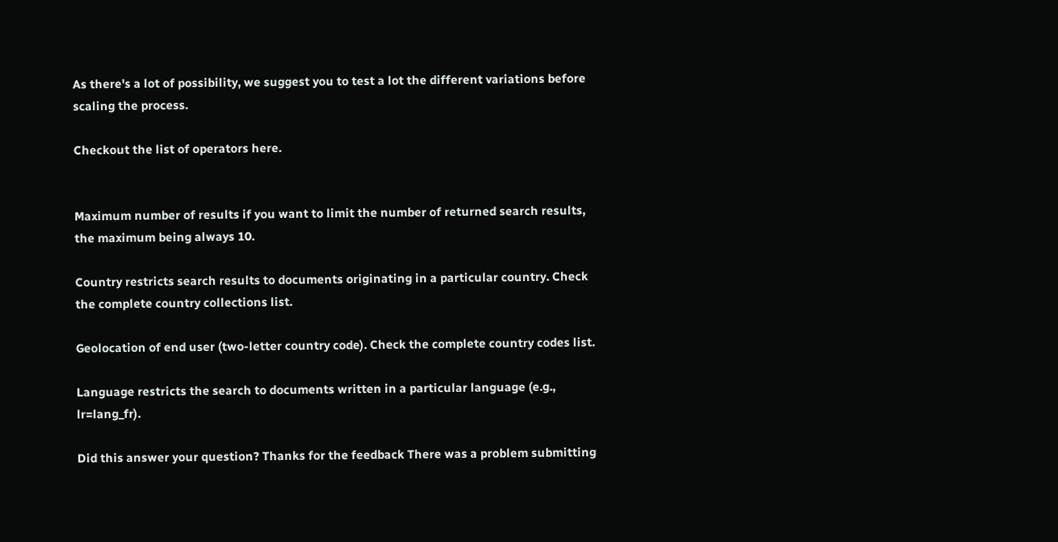As there's a lot of possibility, we suggest you to test a lot the different variations before scaling the process.

Checkout the list of operators here.


Maximum number of results if you want to limit the number of returned search results, the maximum being always 10.

Country restricts search results to documents originating in a particular country. Check the complete country collections list.

Geolocation of end user (two-letter country code). Check the complete country codes list.

Language restricts the search to documents written in a particular language (e.g., lr=lang_fr).

Did this answer your question? Thanks for the feedback There was a problem submitting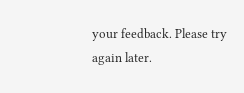your feedback. Please try again later.